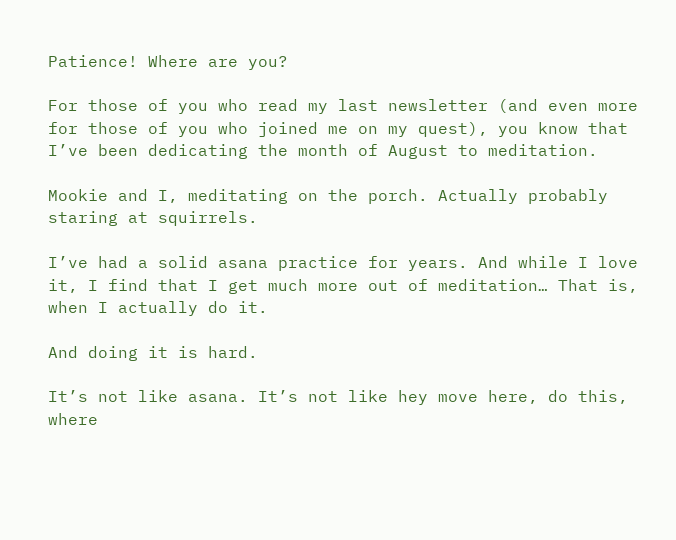Patience! Where are you?

For those of you who read my last newsletter (and even more for those of you who joined me on my quest), you know that I’ve been dedicating the month of August to meditation.

Mookie and I, meditating on the porch. Actually probably staring at squirrels.

I’ve had a solid asana practice for years. And while I love it, I find that I get much more out of meditation… That is, when I actually do it.

And doing it is hard.

It’s not like asana. It’s not like hey move here, do this, where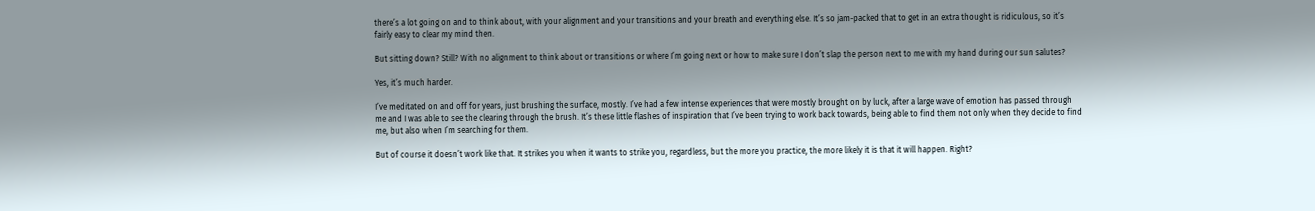there’s a lot going on and to think about, with your alignment and your transitions and your breath and everything else. It’s so jam-packed that to get in an extra thought is ridiculous, so it’s fairly easy to clear my mind then.

But sitting down? Still? With no alignment to think about or transitions or where I’m going next or how to make sure I don’t slap the person next to me with my hand during our sun salutes?

Yes, it’s much harder.

I’ve meditated on and off for years, just brushing the surface, mostly. I’ve had a few intense experiences that were mostly brought on by luck, after a large wave of emotion has passed through me and I was able to see the clearing through the brush. It’s these little flashes of inspiration that I’ve been trying to work back towards, being able to find them not only when they decide to find me, but also when I’m searching for them.

But of course it doesn’t work like that. It strikes you when it wants to strike you, regardless, but the more you practice, the more likely it is that it will happen. Right?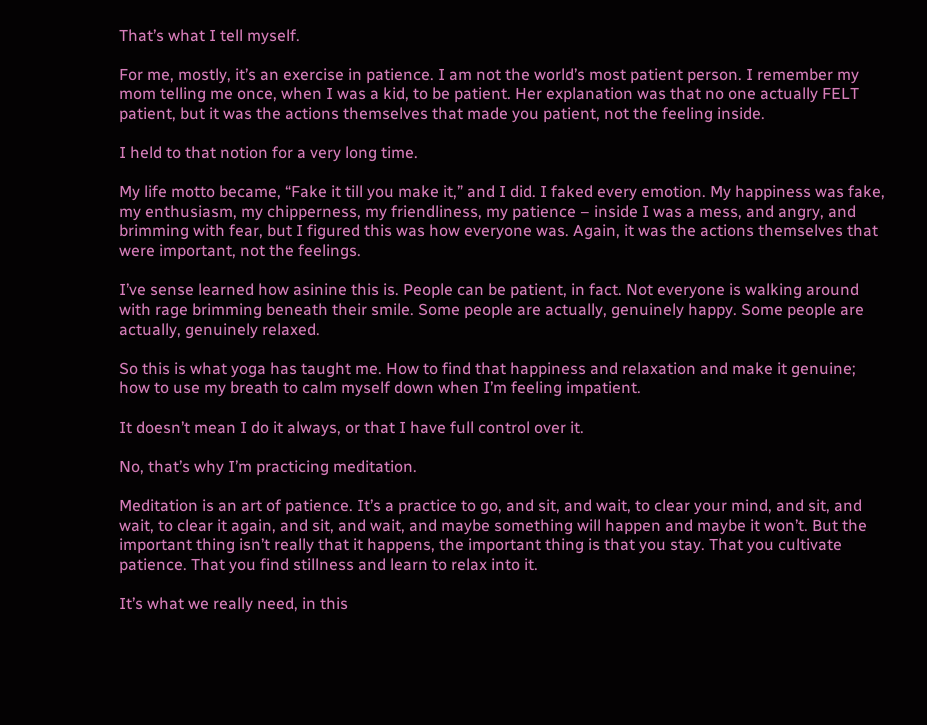That’s what I tell myself.

For me, mostly, it’s an exercise in patience. I am not the world’s most patient person. I remember my mom telling me once, when I was a kid, to be patient. Her explanation was that no one actually FELT patient, but it was the actions themselves that made you patient, not the feeling inside.

I held to that notion for a very long time.

My life motto became, “Fake it till you make it,” and I did. I faked every emotion. My happiness was fake, my enthusiasm, my chipperness, my friendliness, my patience – inside I was a mess, and angry, and brimming with fear, but I figured this was how everyone was. Again, it was the actions themselves that were important, not the feelings.

I’ve sense learned how asinine this is. People can be patient, in fact. Not everyone is walking around with rage brimming beneath their smile. Some people are actually, genuinely happy. Some people are actually, genuinely relaxed.

So this is what yoga has taught me. How to find that happiness and relaxation and make it genuine; how to use my breath to calm myself down when I’m feeling impatient.

It doesn’t mean I do it always, or that I have full control over it.

No, that’s why I’m practicing meditation.

Meditation is an art of patience. It’s a practice to go, and sit, and wait, to clear your mind, and sit, and wait, to clear it again, and sit, and wait, and maybe something will happen and maybe it won’t. But the important thing isn’t really that it happens, the important thing is that you stay. That you cultivate patience. That you find stillness and learn to relax into it.

It’s what we really need, in this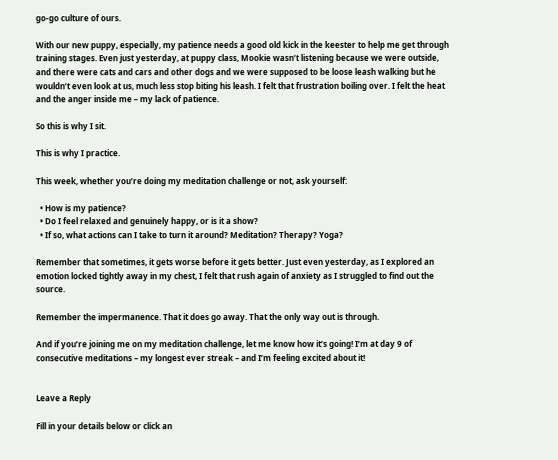go-go culture of ours.

With our new puppy, especially, my patience needs a good old kick in the keester to help me get through training stages. Even just yesterday, at puppy class, Mookie wasn’t listening because we were outside, and there were cats and cars and other dogs and we were supposed to be loose leash walking but he wouldn’t even look at us, much less stop biting his leash. I felt that frustration boiling over. I felt the heat and the anger inside me – my lack of patience.

So this is why I sit.

This is why I practice.

This week, whether you’re doing my meditation challenge or not, ask yourself:

  • How is my patience?
  • Do I feel relaxed and genuinely happy, or is it a show?
  • If so, what actions can I take to turn it around? Meditation? Therapy? Yoga?

Remember that sometimes, it gets worse before it gets better. Just even yesterday, as I explored an emotion locked tightly away in my chest, I felt that rush again of anxiety as I struggled to find out the source.

Remember the impermanence. That it does go away. That the only way out is through.

And if you’re joining me on my meditation challenge, let me know how it’s going! I’m at day 9 of consecutive meditations – my longest ever streak – and I’m feeling excited about it!


Leave a Reply

Fill in your details below or click an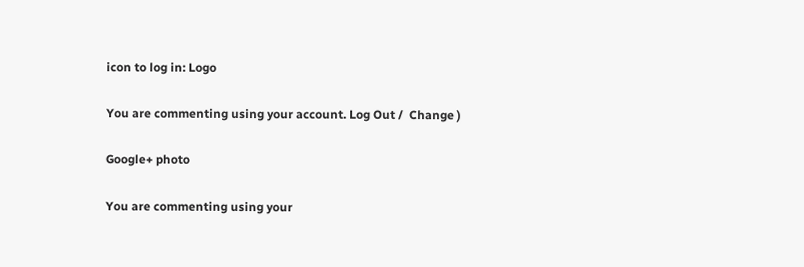icon to log in: Logo

You are commenting using your account. Log Out /  Change )

Google+ photo

You are commenting using your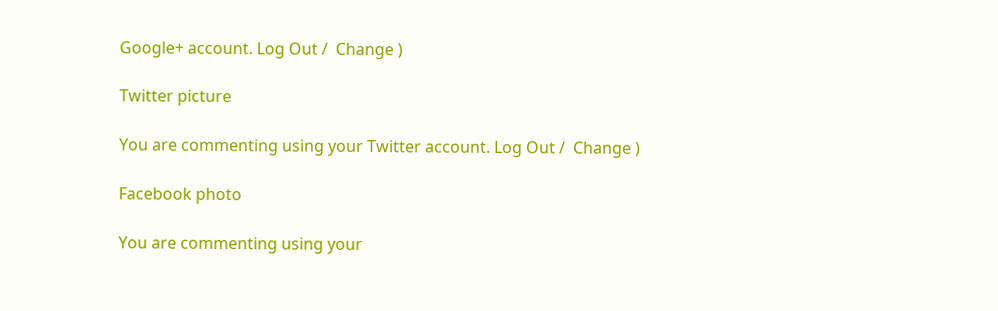Google+ account. Log Out /  Change )

Twitter picture

You are commenting using your Twitter account. Log Out /  Change )

Facebook photo

You are commenting using your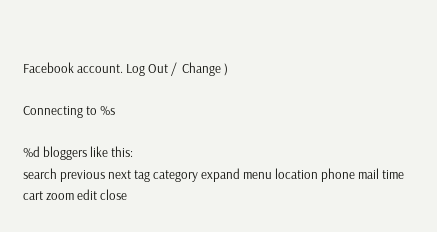Facebook account. Log Out /  Change )

Connecting to %s

%d bloggers like this:
search previous next tag category expand menu location phone mail time cart zoom edit close